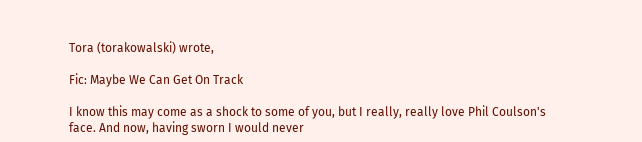Tora (torakowalski) wrote,

Fic: Maybe We Can Get On Track

I know this may come as a shock to some of you, but I really, really love Phil Coulson's face. And now, having sworn I would never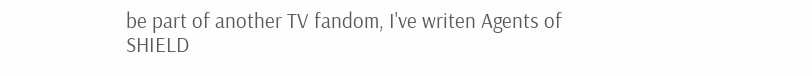be part of another TV fandom, I've writen Agents of SHIELD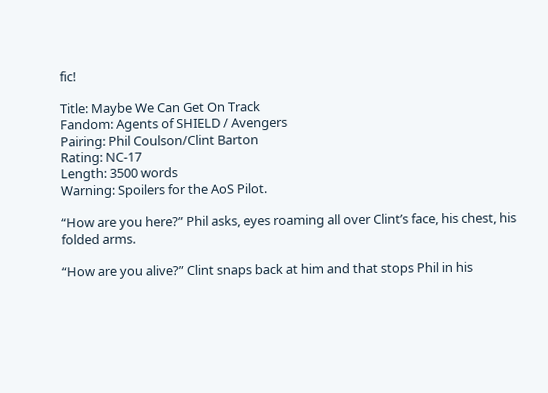fic!

Title: Maybe We Can Get On Track
Fandom: Agents of SHIELD / Avengers
Pairing: Phil Coulson/Clint Barton
Rating: NC-17
Length: 3500 words
Warning: Spoilers for the AoS Pilot.

“How are you here?” Phil asks, eyes roaming all over Clint’s face, his chest, his folded arms.

“How are you alive?” Clint snaps back at him and that stops Phil in his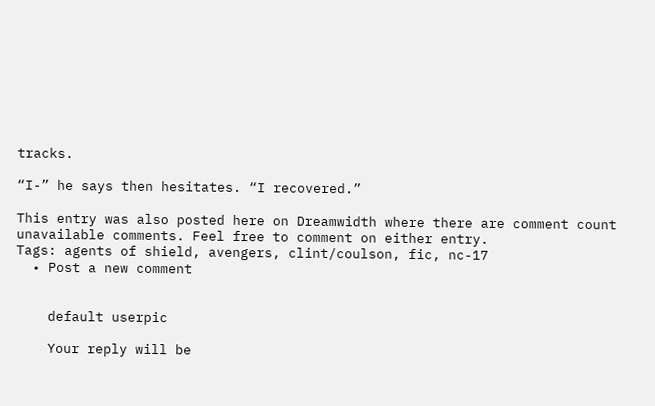tracks.

“I-” he says then hesitates. “I recovered.”

This entry was also posted here on Dreamwidth where there are comment count unavailable comments. Feel free to comment on either entry.
Tags: agents of shield, avengers, clint/coulson, fic, nc-17
  • Post a new comment


    default userpic

    Your reply will be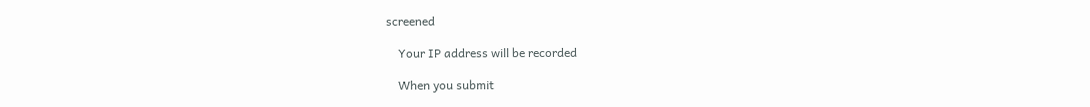screened

    Your IP address will be recorded

    When you submit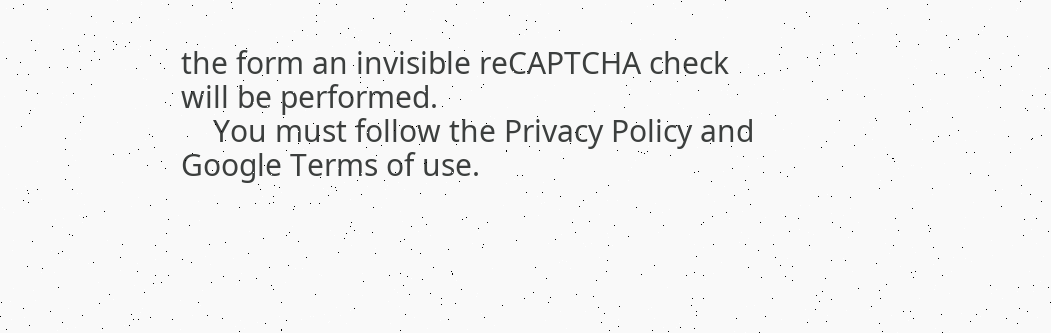the form an invisible reCAPTCHA check will be performed.
    You must follow the Privacy Policy and Google Terms of use.